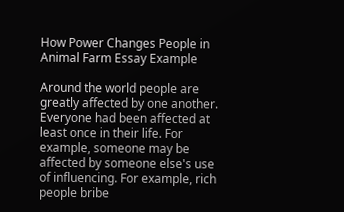How Power Changes People in Animal Farm Essay Example

Around the world people are greatly affected by one another. Everyone had been affected at least once in their life. For example, someone may be affected by someone else's use of influencing. For example, rich people bribe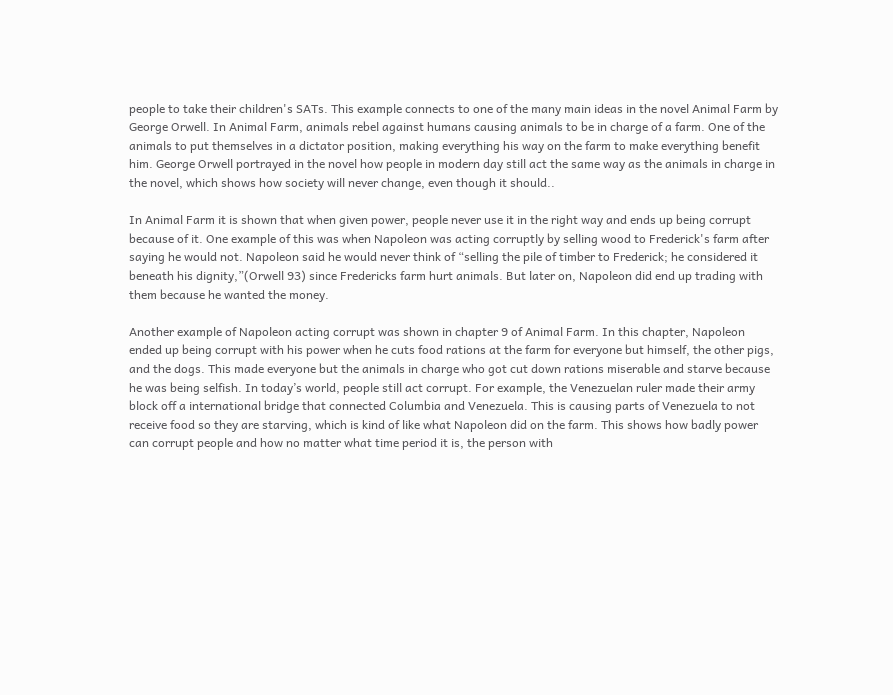people to take their children's SATs. This example connects to one of the many main ideas in the novel Animal Farm by George Orwell. In Animal Farm, animals rebel against humans causing animals to be in charge of a farm. One of the animals to put themselves in a dictator position, making everything his way on the farm to make everything benefit him. George Orwell portrayed in the novel how people in modern day still act the same way as the animals in charge in the novel, which shows how society will never change, even though it should..

In Animal Farm it is shown that when given power, people never use it in the right way and ends up being corrupt because of it. One example of this was when Napoleon was acting corruptly by selling wood to Frederick's farm after saying he would not. Napoleon said he would never think of “selling the pile of timber to Frederick; he considered it beneath his dignity,”(Orwell 93) since Fredericks farm hurt animals. But later on, Napoleon did end up trading with them because he wanted the money.

Another example of Napoleon acting corrupt was shown in chapter 9 of Animal Farm. In this chapter, Napoleon ended up being corrupt with his power when he cuts food rations at the farm for everyone but himself, the other pigs, and the dogs. This made everyone but the animals in charge who got cut down rations miserable and starve because he was being selfish. In today’s world, people still act corrupt. For example, the Venezuelan ruler made their army block off a international bridge that connected Columbia and Venezuela. This is causing parts of Venezuela to not receive food so they are starving, which is kind of like what Napoleon did on the farm. This shows how badly power can corrupt people and how no matter what time period it is, the person with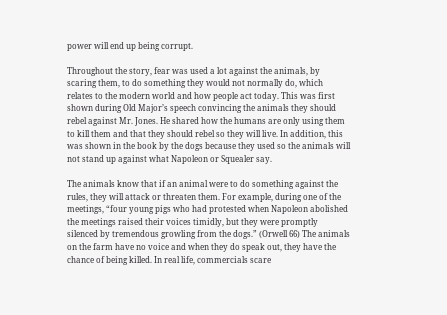power will end up being corrupt.

Throughout the story, fear was used a lot against the animals, by scaring them, to do something they would not normally do, which relates to the modern world and how people act today. This was first shown during Old Major’s speech convincing the animals they should rebel against Mr. Jones. He shared how the humans are only using them to kill them and that they should rebel so they will live. In addition, this was shown in the book by the dogs because they used so the animals will not stand up against what Napoleon or Squealer say.

The animals know that if an animal were to do something against the rules, they will attack or threaten them. For example, during one of the meetings, “four young pigs who had protested when Napoleon abolished the meetings raised their voices timidly, but they were promptly silenced by tremendous growling from the dogs.” (Orwell 66) The animals on the farm have no voice and when they do speak out, they have the chance of being killed. In real life, commercials scare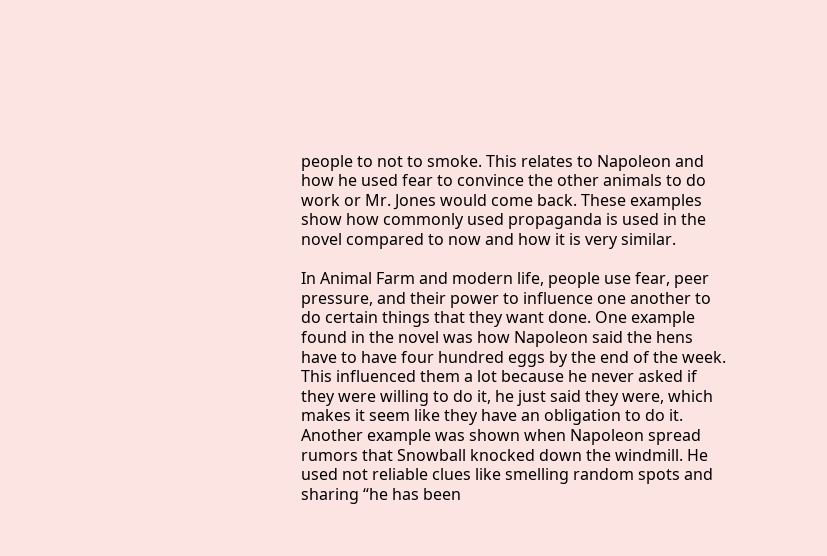people to not to smoke. This relates to Napoleon and how he used fear to convince the other animals to do work or Mr. Jones would come back. These examples show how commonly used propaganda is used in the novel compared to now and how it is very similar.

In Animal Farm and modern life, people use fear, peer pressure, and their power to influence one another to do certain things that they want done. One example found in the novel was how Napoleon said the hens have to have four hundred eggs by the end of the week. This influenced them a lot because he never asked if they were willing to do it, he just said they were, which makes it seem like they have an obligation to do it. Another example was shown when Napoleon spread rumors that Snowball knocked down the windmill. He used not reliable clues like smelling random spots and sharing “he has been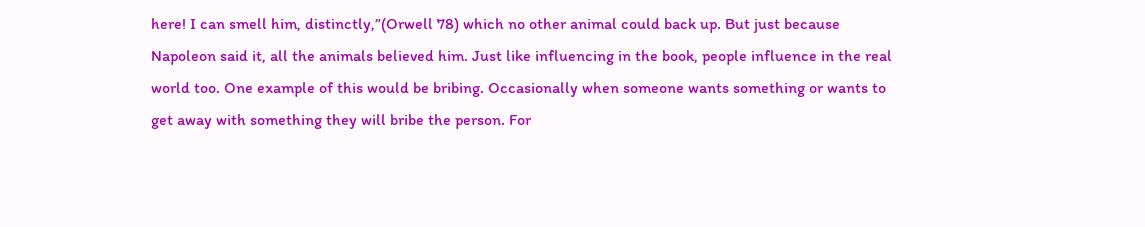here! I can smell him, distinctly,”(Orwell 78) which no other animal could back up. But just because Napoleon said it, all the animals believed him. Just like influencing in the book, people influence in the real world too. One example of this would be bribing. Occasionally when someone wants something or wants to get away with something they will bribe the person. For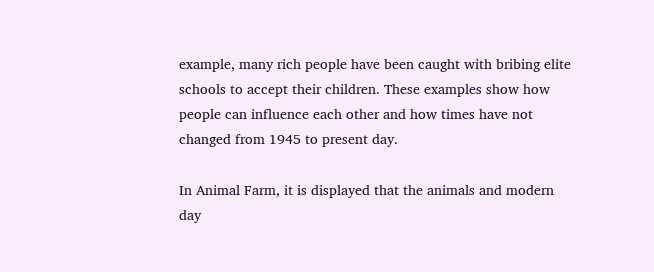example, many rich people have been caught with bribing elite schools to accept their children. These examples show how people can influence each other and how times have not changed from 1945 to present day.

In Animal Farm, it is displayed that the animals and modern day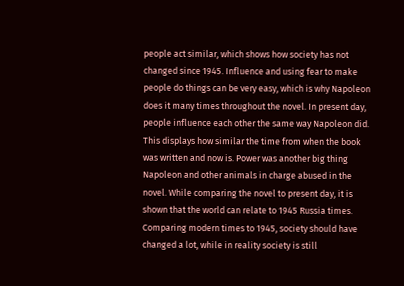people act similar, which shows how society has not changed since 1945. Influence and using fear to make people do things can be very easy, which is why Napoleon does it many times throughout the novel. In present day, people influence each other the same way Napoleon did. This displays how similar the time from when the book was written and now is. Power was another big thing Napoleon and other animals in charge abused in the novel. While comparing the novel to present day, it is shown that the world can relate to 1945 Russia times. Comparing modern times to 1945, society should have changed a lot, while in reality society is still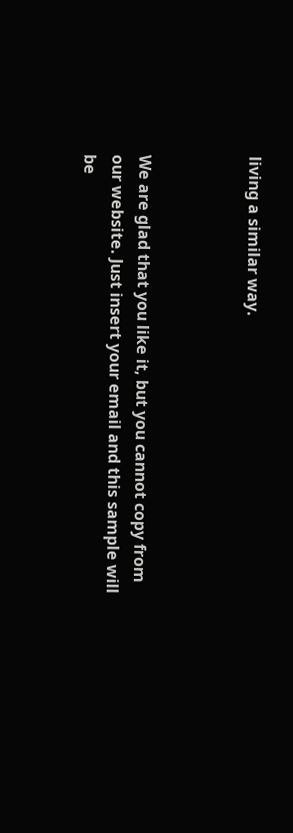living a similar way.



We are glad that you like it, but you cannot copy from our website. Just insert your email and this sample will be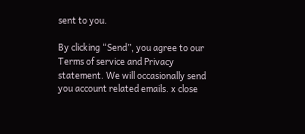sent to you.

By clicking “Send”, you agree to our Terms of service and Privacy statement. We will occasionally send you account related emails. x close